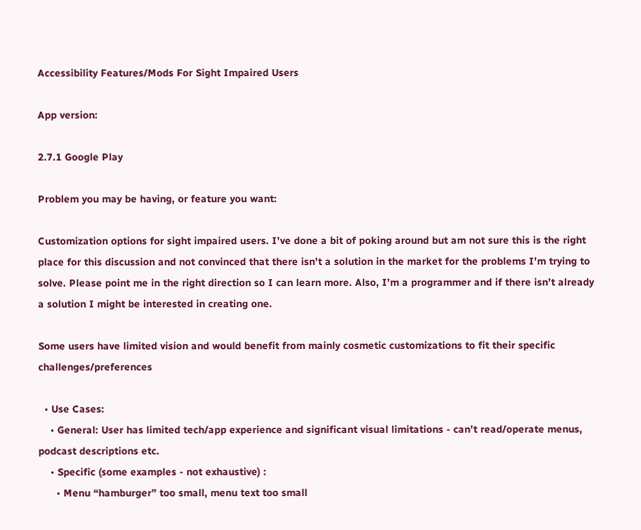Accessibility Features/Mods For Sight Impaired Users

App version:

2.7.1 Google Play

Problem you may be having, or feature you want:

Customization options for sight impaired users. I’ve done a bit of poking around but am not sure this is the right place for this discussion and not convinced that there isn’t a solution in the market for the problems I’m trying to solve. Please point me in the right direction so I can learn more. Also, I’m a programmer and if there isn’t already a solution I might be interested in creating one.

Some users have limited vision and would benefit from mainly cosmetic customizations to fit their specific challenges/preferences

  • Use Cases:
    • General: User has limited tech/app experience and significant visual limitations - can’t read/operate menus, podcast descriptions etc.
    • Specific (some examples - not exhaustive) :
      • Menu “hamburger” too small, menu text too small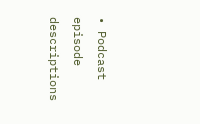• Podcast episode descriptions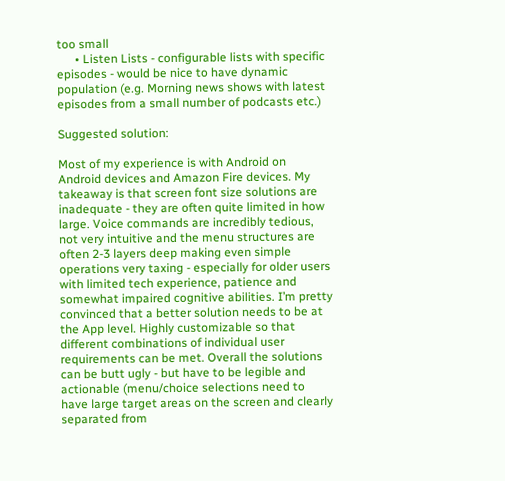too small
      • Listen Lists - configurable lists with specific episodes - would be nice to have dynamic population (e.g. Morning news shows with latest episodes from a small number of podcasts etc.)

Suggested solution:

Most of my experience is with Android on Android devices and Amazon Fire devices. My takeaway is that screen font size solutions are inadequate - they are often quite limited in how large. Voice commands are incredibly tedious, not very intuitive and the menu structures are often 2-3 layers deep making even simple operations very taxing - especially for older users with limited tech experience, patience and somewhat impaired cognitive abilities. I’m pretty convinced that a better solution needs to be at the App level. Highly customizable so that different combinations of individual user requirements can be met. Overall the solutions can be butt ugly - but have to be legible and actionable (menu/choice selections need to have large target areas on the screen and clearly separated from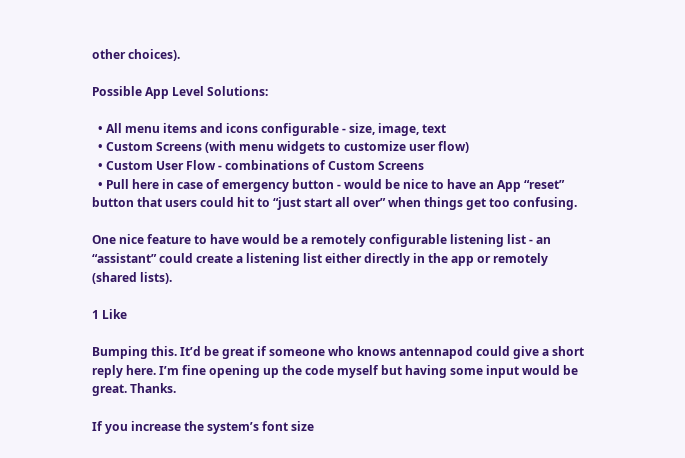other choices).

Possible App Level Solutions:

  • All menu items and icons configurable - size, image, text
  • Custom Screens (with menu widgets to customize user flow)
  • Custom User Flow - combinations of Custom Screens
  • Pull here in case of emergency button - would be nice to have an App “reset” button that users could hit to “just start all over” when things get too confusing.

One nice feature to have would be a remotely configurable listening list - an “assistant” could create a listening list either directly in the app or remotely (shared lists).

1 Like

Bumping this. It’d be great if someone who knows antennapod could give a short reply here. I’m fine opening up the code myself but having some input would be great. Thanks.

If you increase the system’s font size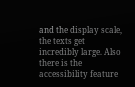and the display scale, the texts get incredibly large. Also there is the accessibility feature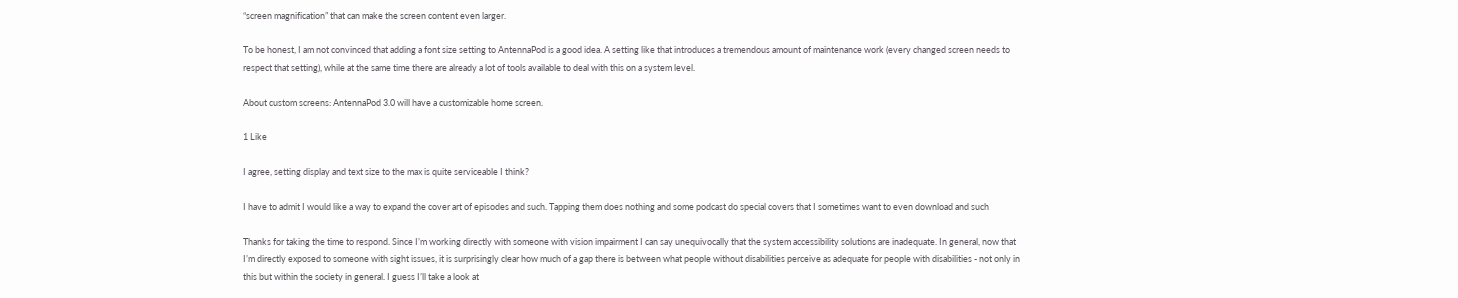“screen magnification” that can make the screen content even larger.

To be honest, I am not convinced that adding a font size setting to AntennaPod is a good idea. A setting like that introduces a tremendous amount of maintenance work (every changed screen needs to respect that setting), while at the same time there are already a lot of tools available to deal with this on a system level.

About custom screens: AntennaPod 3.0 will have a customizable home screen.

1 Like

I agree, setting display and text size to the max is quite serviceable I think?

I have to admit I would like a way to expand the cover art of episodes and such. Tapping them does nothing and some podcast do special covers that I sometimes want to even download and such

Thanks for taking the time to respond. Since I’m working directly with someone with vision impairment I can say unequivocally that the system accessibility solutions are inadequate. In general, now that I’m directly exposed to someone with sight issues, it is surprisingly clear how much of a gap there is between what people without disabilities perceive as adequate for people with disabilities - not only in this but within the society in general. I guess I’ll take a look at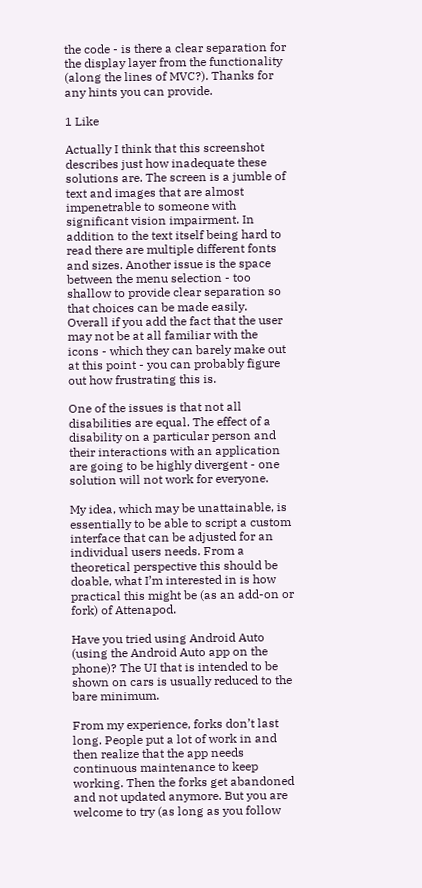the code - is there a clear separation for the display layer from the functionality (along the lines of MVC?). Thanks for any hints you can provide.

1 Like

Actually I think that this screenshot describes just how inadequate these solutions are. The screen is a jumble of text and images that are almost impenetrable to someone with significant vision impairment. In addition to the text itself being hard to read there are multiple different fonts and sizes. Another issue is the space between the menu selection - too shallow to provide clear separation so that choices can be made easily. Overall if you add the fact that the user may not be at all familiar with the icons - which they can barely make out at this point - you can probably figure out how frustrating this is.

One of the issues is that not all disabilities are equal. The effect of a disability on a particular person and their interactions with an application are going to be highly divergent - one solution will not work for everyone.

My idea, which may be unattainable, is essentially to be able to script a custom interface that can be adjusted for an individual users needs. From a theoretical perspective this should be doable, what I’m interested in is how practical this might be (as an add-on or fork) of Attenapod.

Have you tried using Android Auto (using the Android Auto app on the phone)? The UI that is intended to be shown on cars is usually reduced to the bare minimum.

From my experience, forks don’t last long. People put a lot of work in and then realize that the app needs continuous maintenance to keep working. Then the forks get abandoned and not updated anymore. But you are welcome to try (as long as you follow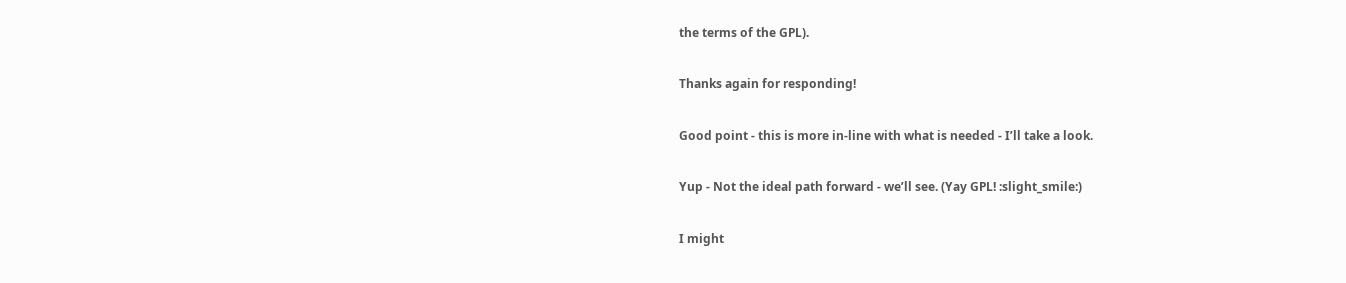the terms of the GPL).

Thanks again for responding!

Good point - this is more in-line with what is needed - I’ll take a look.

Yup - Not the ideal path forward - we’ll see. (Yay GPL! :slight_smile:)

I might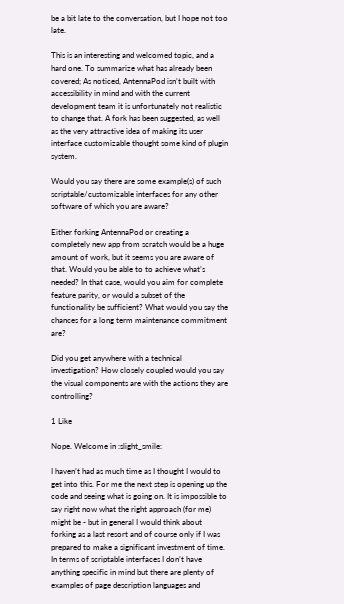be a bit late to the conversation, but I hope not too late.

This is an interesting and welcomed topic, and a hard one. To summarize what has already been covered; As noticed, AntennaPod isn’t built with accessibility in mind and with the current development team it is unfortunately not realistic to change that. A fork has been suggested, as well as the very attractive idea of making its user interface customizable thought some kind of plugin system.

Would you say there are some example(s) of such scriptable/customizable interfaces for any other software of which you are aware?

Either forking AntennaPod or creating a completely new app from scratch would be a huge amount of work, but it seems you are aware of that. Would you be able to to achieve what’s needed? In that case, would you aim for complete feature parity, or would a subset of the functionality be sufficient? What would you say the chances for a long term maintenance commitment are?

Did you get anywhere with a technical investigation? How closely coupled would you say the visual components are with the actions they are controlling?

1 Like

Nope. Welcome in :slight_smile:

I haven’t had as much time as I thought I would to get into this. For me the next step is opening up the code and seeing what is going on. It is impossible to say right now what the right approach (for me) might be - but in general I would think about forking as a last resort and of course only if I was prepared to make a significant investment of time. In terms of scriptable interfaces I don’t have anything specific in mind but there are plenty of examples of page description languages and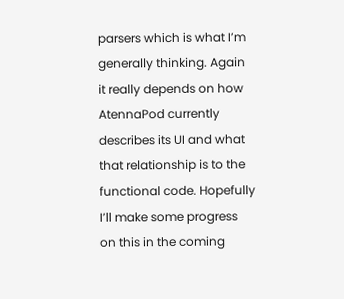parsers which is what I’m generally thinking. Again it really depends on how AtennaPod currently describes its UI and what that relationship is to the functional code. Hopefully I’ll make some progress on this in the coming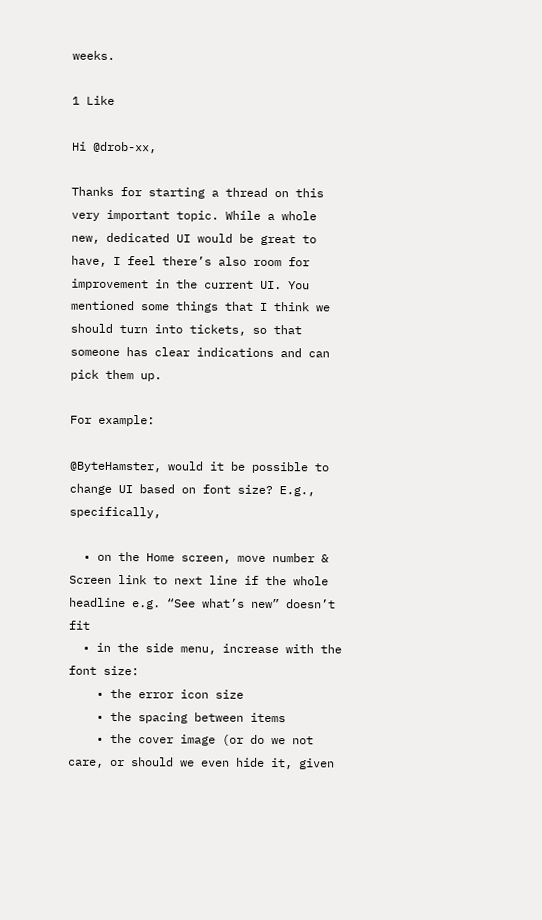weeks.

1 Like

Hi @drob-xx,

Thanks for starting a thread on this very important topic. While a whole new, dedicated UI would be great to have, I feel there’s also room for improvement in the current UI. You mentioned some things that I think we should turn into tickets, so that someone has clear indications and can pick them up.

For example:

@ByteHamster, would it be possible to change UI based on font size? E.g., specifically,

  • on the Home screen, move number & Screen link to next line if the whole headline e.g. “See what’s new” doesn’t fit
  • in the side menu, increase with the font size:
    • the error icon size
    • the spacing between items
    • the cover image (or do we not care, or should we even hide it, given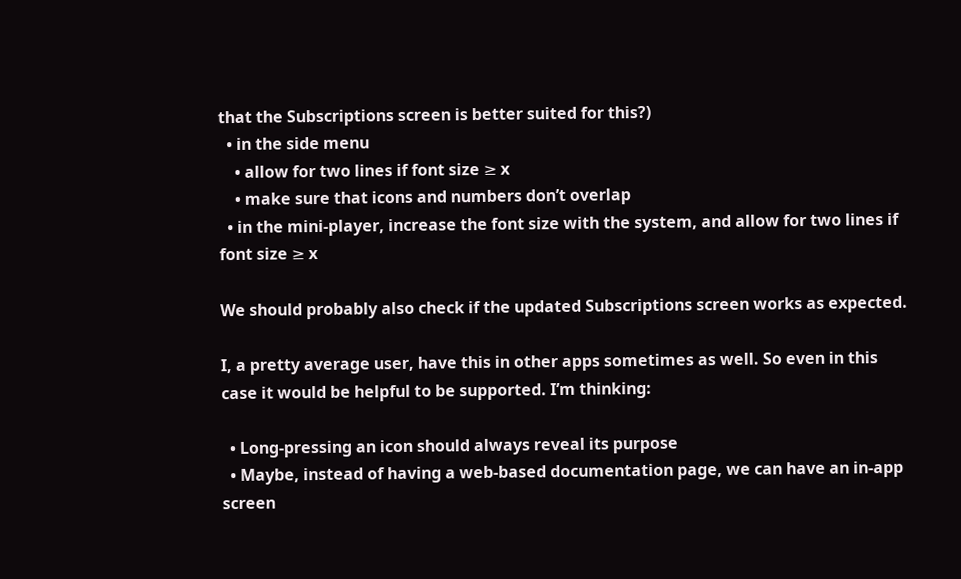that the Subscriptions screen is better suited for this?)
  • in the side menu
    • allow for two lines if font size ≥ x
    • make sure that icons and numbers don’t overlap
  • in the mini-player, increase the font size with the system, and allow for two lines if font size ≥ x

We should probably also check if the updated Subscriptions screen works as expected.

I, a pretty average user, have this in other apps sometimes as well. So even in this case it would be helpful to be supported. I’m thinking:

  • Long-pressing an icon should always reveal its purpose
  • Maybe, instead of having a web-based documentation page, we can have an in-app screen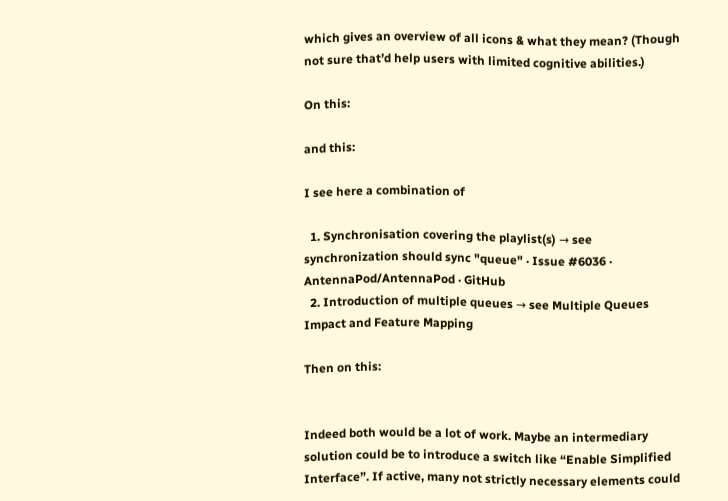which gives an overview of all icons & what they mean? (Though not sure that’d help users with limited cognitive abilities.)

On this:

and this:

I see here a combination of

  1. Synchronisation covering the playlist(s) → see synchronization should sync "queue" · Issue #6036 · AntennaPod/AntennaPod · GitHub
  2. Introduction of multiple queues → see Multiple Queues Impact and Feature Mapping

Then on this:


Indeed both would be a lot of work. Maybe an intermediary solution could be to introduce a switch like “Enable Simplified Interface”. If active, many not strictly necessary elements could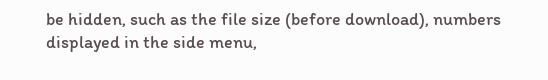be hidden, such as the file size (before download), numbers displayed in the side menu,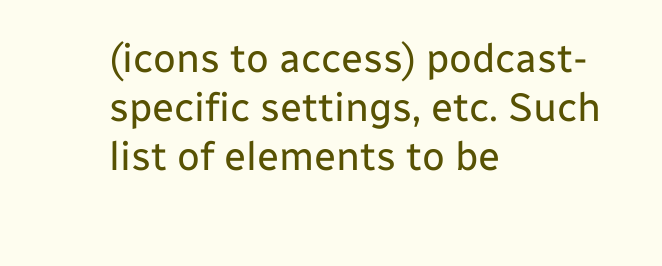(icons to access) podcast-specific settings, etc. Such list of elements to be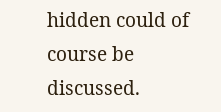hidden could of course be discussed.